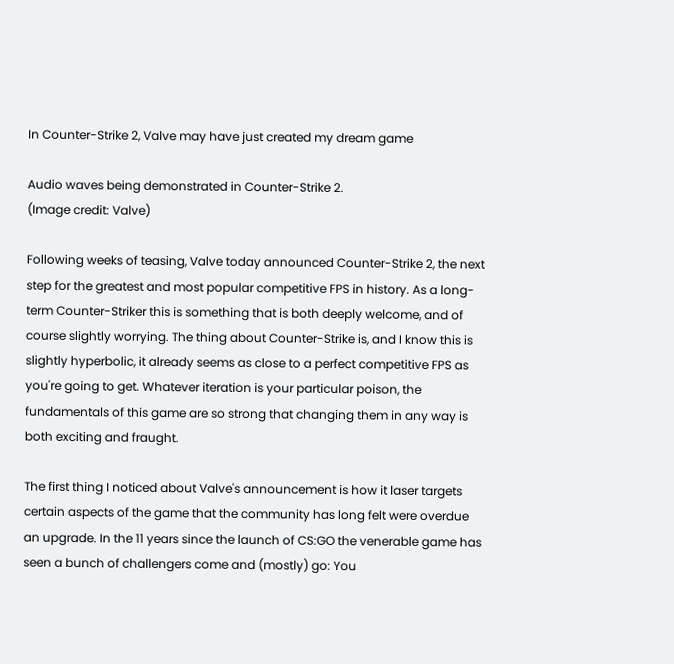In Counter-Strike 2, Valve may have just created my dream game

Audio waves being demonstrated in Counter-Strike 2.
(Image credit: Valve)

Following weeks of teasing, Valve today announced Counter-Strike 2, the next step for the greatest and most popular competitive FPS in history. As a long-term Counter-Striker this is something that is both deeply welcome, and of course slightly worrying. The thing about Counter-Strike is, and I know this is slightly hyperbolic, it already seems as close to a perfect competitive FPS as you're going to get. Whatever iteration is your particular poison, the fundamentals of this game are so strong that changing them in any way is both exciting and fraught.

The first thing I noticed about Valve's announcement is how it laser targets certain aspects of the game that the community has long felt were overdue an upgrade. In the 11 years since the launch of CS:GO the venerable game has seen a bunch of challengers come and (mostly) go: You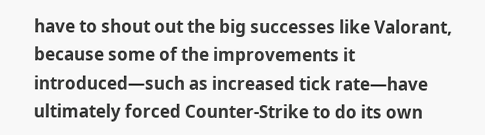have to shout out the big successes like Valorant, because some of the improvements it introduced—such as increased tick rate—have ultimately forced Counter-Strike to do its own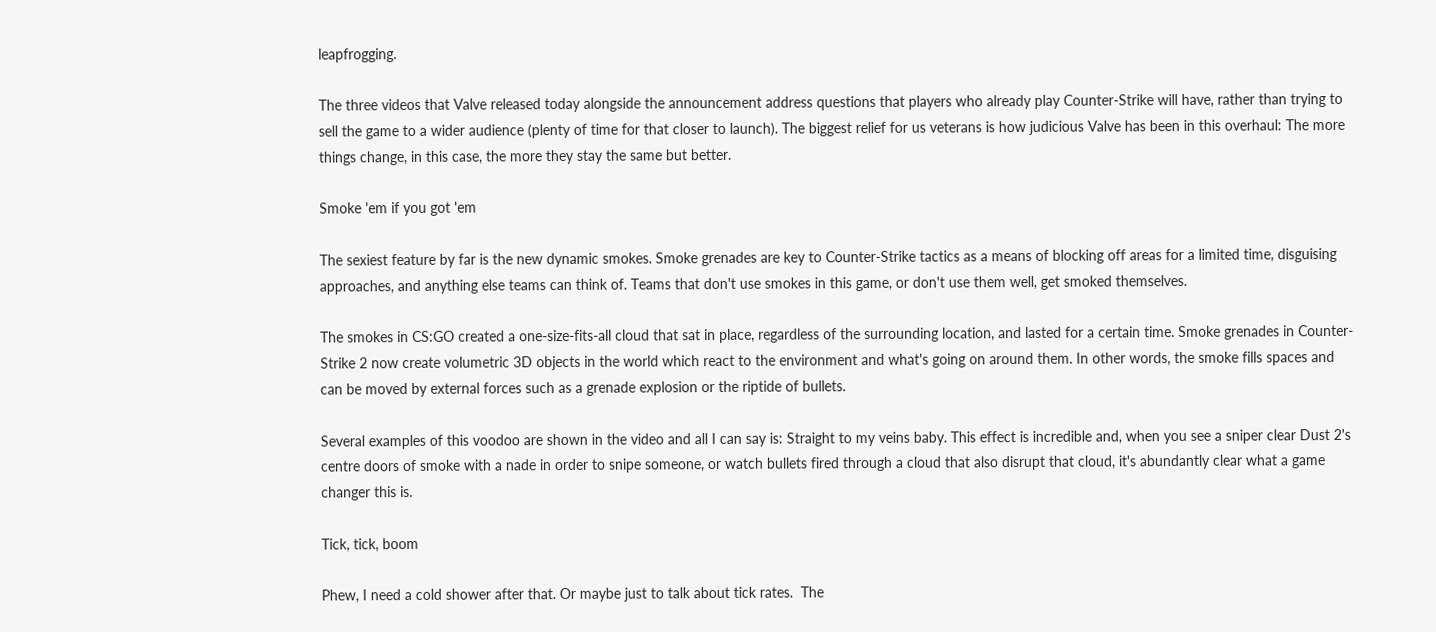leapfrogging.

The three videos that Valve released today alongside the announcement address questions that players who already play Counter-Strike will have, rather than trying to sell the game to a wider audience (plenty of time for that closer to launch). The biggest relief for us veterans is how judicious Valve has been in this overhaul: The more things change, in this case, the more they stay the same but better.

Smoke 'em if you got 'em

The sexiest feature by far is the new dynamic smokes. Smoke grenades are key to Counter-Strike tactics as a means of blocking off areas for a limited time, disguising approaches, and anything else teams can think of. Teams that don't use smokes in this game, or don't use them well, get smoked themselves.

The smokes in CS:GO created a one-size-fits-all cloud that sat in place, regardless of the surrounding location, and lasted for a certain time. Smoke grenades in Counter-Strike 2 now create volumetric 3D objects in the world which react to the environment and what's going on around them. In other words, the smoke fills spaces and can be moved by external forces such as a grenade explosion or the riptide of bullets.

Several examples of this voodoo are shown in the video and all I can say is: Straight to my veins baby. This effect is incredible and, when you see a sniper clear Dust 2's centre doors of smoke with a nade in order to snipe someone, or watch bullets fired through a cloud that also disrupt that cloud, it's abundantly clear what a game changer this is.

Tick, tick, boom

Phew, I need a cold shower after that. Or maybe just to talk about tick rates.  The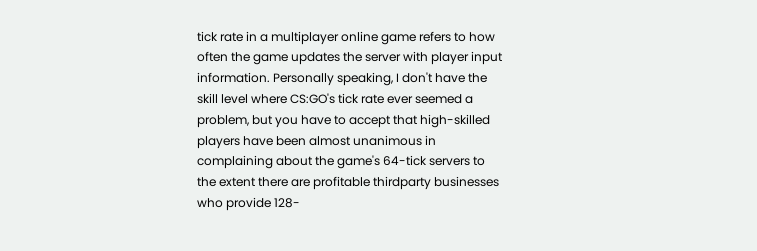tick rate in a multiplayer online game refers to how often the game updates the server with player input information. Personally speaking, I don't have the skill level where CS:GO's tick rate ever seemed a problem, but you have to accept that high-skilled players have been almost unanimous in complaining about the game's 64-tick servers to the extent there are profitable thirdparty businesses who provide 128-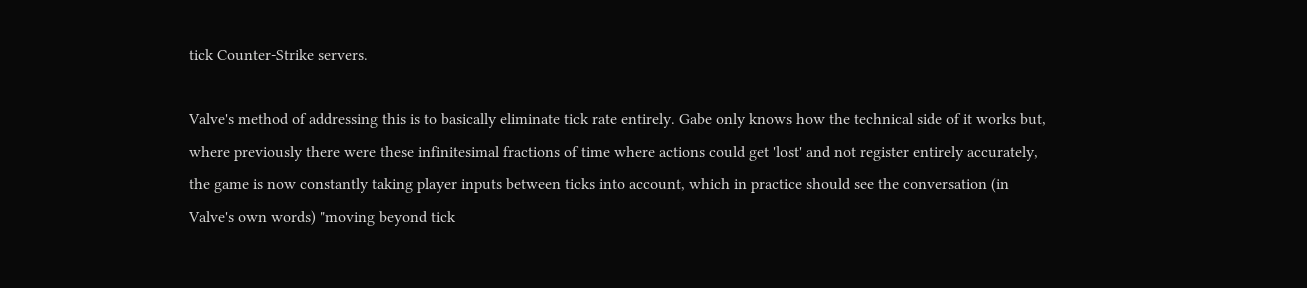tick Counter-Strike servers.

Valve's method of addressing this is to basically eliminate tick rate entirely. Gabe only knows how the technical side of it works but, where previously there were these infinitesimal fractions of time where actions could get 'lost' and not register entirely accurately, the game is now constantly taking player inputs between ticks into account, which in practice should see the conversation (in Valve's own words) "moving beyond tick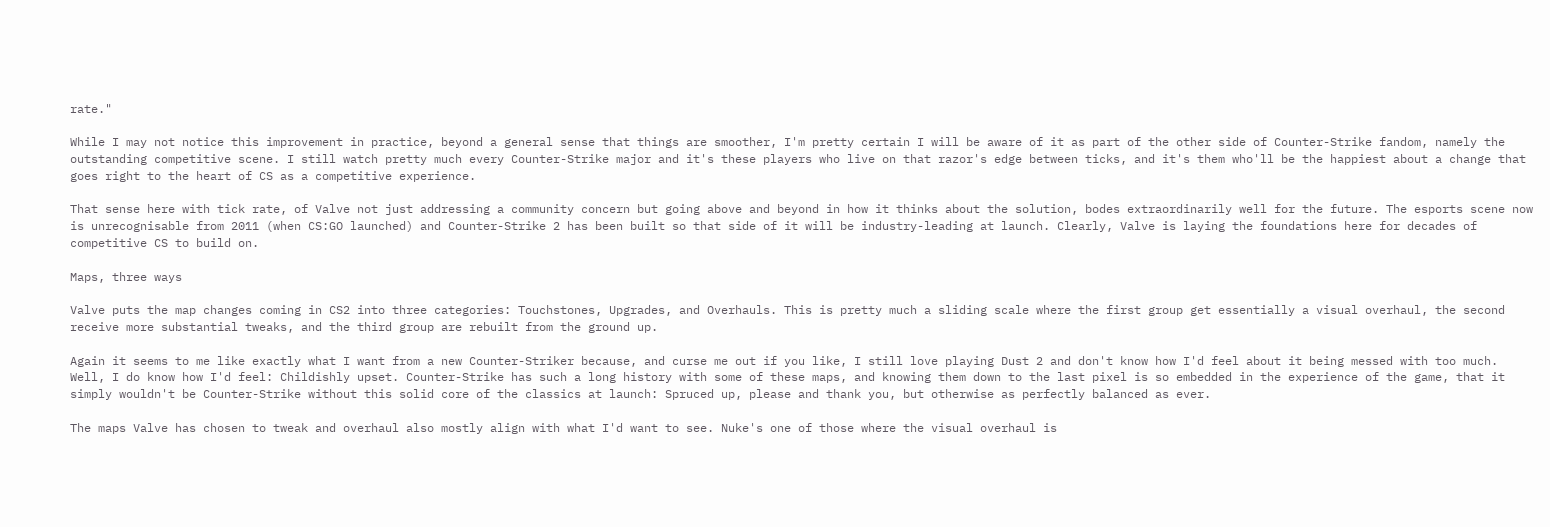rate."

While I may not notice this improvement in practice, beyond a general sense that things are smoother, I'm pretty certain I will be aware of it as part of the other side of Counter-Strike fandom, namely the outstanding competitive scene. I still watch pretty much every Counter-Strike major and it's these players who live on that razor's edge between ticks, and it's them who'll be the happiest about a change that goes right to the heart of CS as a competitive experience.

That sense here with tick rate, of Valve not just addressing a community concern but going above and beyond in how it thinks about the solution, bodes extraordinarily well for the future. The esports scene now is unrecognisable from 2011 (when CS:GO launched) and Counter-Strike 2 has been built so that side of it will be industry-leading at launch. Clearly, Valve is laying the foundations here for decades of competitive CS to build on.

Maps, three ways

Valve puts the map changes coming in CS2 into three categories: Touchstones, Upgrades, and Overhauls. This is pretty much a sliding scale where the first group get essentially a visual overhaul, the second receive more substantial tweaks, and the third group are rebuilt from the ground up.

Again it seems to me like exactly what I want from a new Counter-Striker because, and curse me out if you like, I still love playing Dust 2 and don't know how I'd feel about it being messed with too much. Well, I do know how I'd feel: Childishly upset. Counter-Strike has such a long history with some of these maps, and knowing them down to the last pixel is so embedded in the experience of the game, that it simply wouldn't be Counter-Strike without this solid core of the classics at launch: Spruced up, please and thank you, but otherwise as perfectly balanced as ever.

The maps Valve has chosen to tweak and overhaul also mostly align with what I'd want to see. Nuke's one of those where the visual overhaul is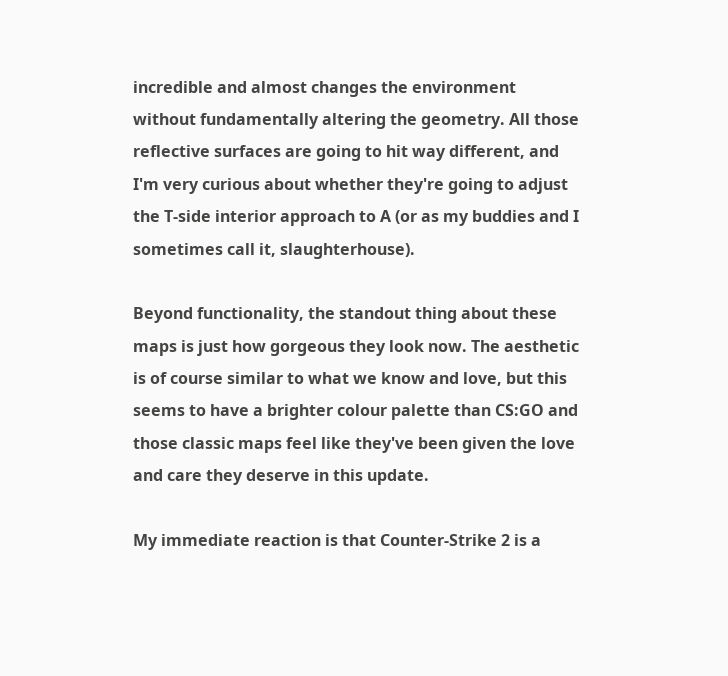incredible and almost changes the environment without fundamentally altering the geometry. All those reflective surfaces are going to hit way different, and I'm very curious about whether they're going to adjust the T-side interior approach to A (or as my buddies and I sometimes call it, slaughterhouse).

Beyond functionality, the standout thing about these maps is just how gorgeous they look now. The aesthetic is of course similar to what we know and love, but this seems to have a brighter colour palette than CS:GO and those classic maps feel like they've been given the love and care they deserve in this update.

My immediate reaction is that Counter-Strike 2 is a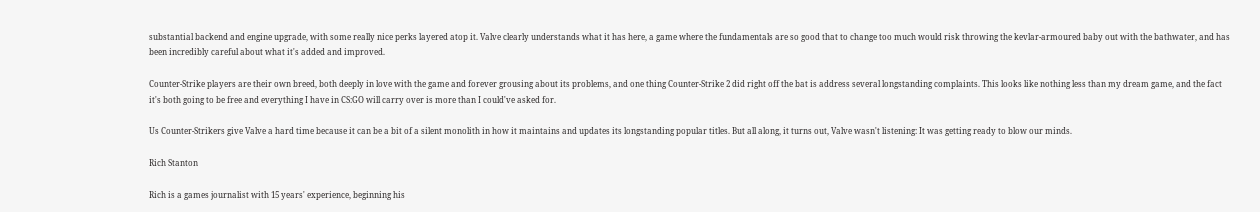substantial backend and engine upgrade, with some really nice perks layered atop it. Valve clearly understands what it has here, a game where the fundamentals are so good that to change too much would risk throwing the kevlar-armoured baby out with the bathwater, and has been incredibly careful about what it's added and improved.

Counter-Strike players are their own breed, both deeply in love with the game and forever grousing about its problems, and one thing Counter-Strike 2 did right off the bat is address several longstanding complaints. This looks like nothing less than my dream game, and the fact it's both going to be free and everything I have in CS:GO will carry over is more than I could've asked for.

Us Counter-Strikers give Valve a hard time because it can be a bit of a silent monolith in how it maintains and updates its longstanding popular titles. But all along, it turns out, Valve wasn't listening: It was getting ready to blow our minds.

Rich Stanton

Rich is a games journalist with 15 years' experience, beginning his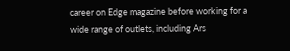career on Edge magazine before working for a wide range of outlets, including Ars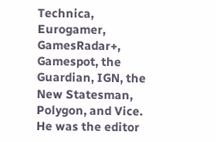Technica, Eurogamer, GamesRadar+, Gamespot, the Guardian, IGN, the New Statesman, Polygon, and Vice. He was the editor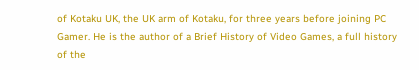of Kotaku UK, the UK arm of Kotaku, for three years before joining PC Gamer. He is the author of a Brief History of Video Games, a full history of the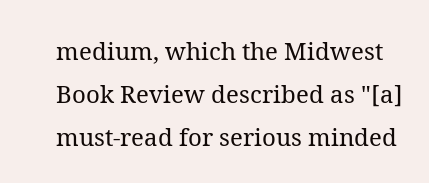medium, which the Midwest Book Review described as "[a] must-read for serious minded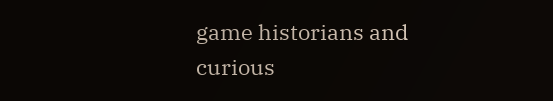game historians and curious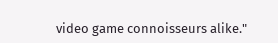video game connoisseurs alike."